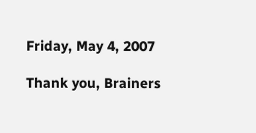Friday, May 4, 2007

Thank you, Brainers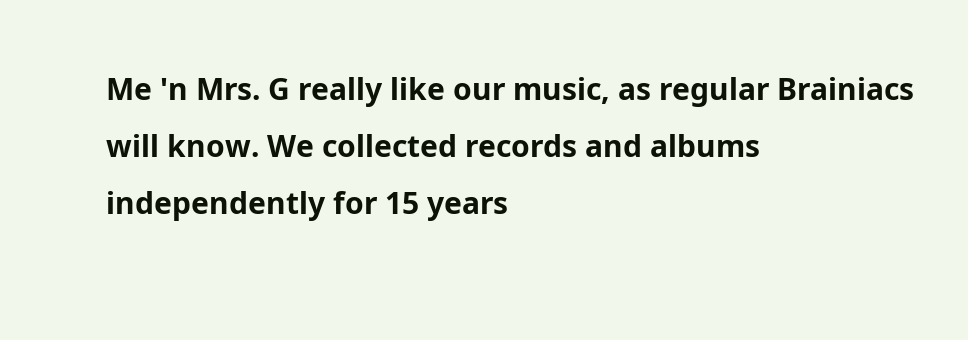Me 'n Mrs. G really like our music, as regular Brainiacs will know. We collected records and albums independently for 15 years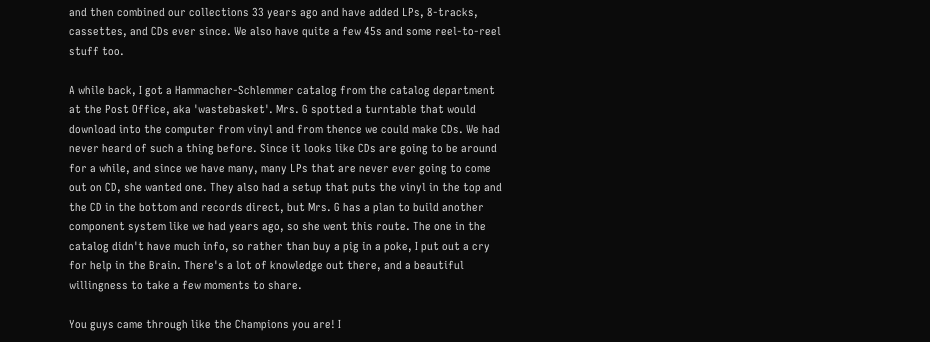and then combined our collections 33 years ago and have added LPs, 8-tracks, cassettes, and CDs ever since. We also have quite a few 45s and some reel-to-reel stuff too.

A while back, I got a Hammacher-Schlemmer catalog from the catalog department at the Post Office, aka 'wastebasket'. Mrs. G spotted a turntable that would download into the computer from vinyl and from thence we could make CDs. We had never heard of such a thing before. Since it looks like CDs are going to be around for a while, and since we have many, many LPs that are never ever going to come out on CD, she wanted one. They also had a setup that puts the vinyl in the top and the CD in the bottom and records direct, but Mrs. G has a plan to build another component system like we had years ago, so she went this route. The one in the catalog didn't have much info, so rather than buy a pig in a poke, I put out a cry for help in the Brain. There's a lot of knowledge out there, and a beautiful willingness to take a few moments to share.

You guys came through like the Champions you are! I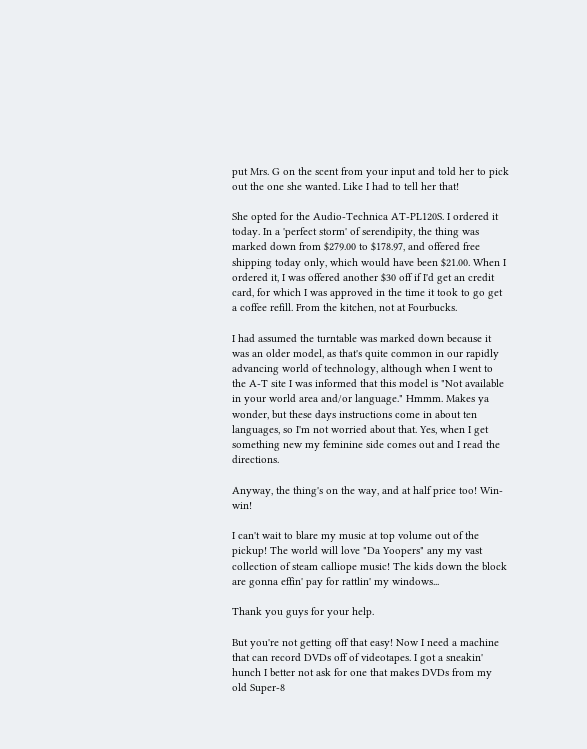put Mrs. G on the scent from your input and told her to pick out the one she wanted. Like I had to tell her that!

She opted for the Audio-Technica AT-PL120S. I ordered it today. In a 'perfect storm' of serendipity, the thing was marked down from $279.00 to $178.97, and offered free shipping today only, which would have been $21.00. When I ordered it, I was offered another $30 off if I'd get an credit card, for which I was approved in the time it took to go get a coffee refill. From the kitchen, not at Fourbucks.

I had assumed the turntable was marked down because it was an older model, as that's quite common in our rapidly advancing world of technology, although when I went to the A-T site I was informed that this model is "Not available in your world area and/or language." Hmmm. Makes ya wonder, but these days instructions come in about ten languages, so I'm not worried about that. Yes, when I get something new my feminine side comes out and I read the directions.

Anyway, the thing's on the way, and at half price too! Win-win!

I can't wait to blare my music at top volume out of the pickup! The world will love "Da Yoopers" any my vast collection of steam calliope music! The kids down the block are gonna effin' pay for rattlin' my windows...

Thank you guys for your help.

But you're not getting off that easy! Now I need a machine that can record DVDs off of videotapes. I got a sneakin' hunch I better not ask for one that makes DVDs from my old Super-8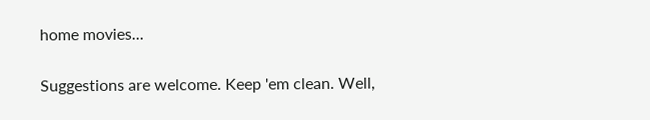home movies...

Suggestions are welcome. Keep 'em clean. Well,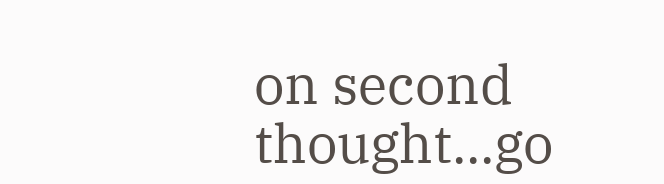on second thought...go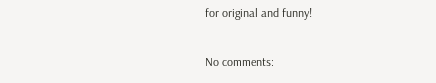for original and funny!

No comments: